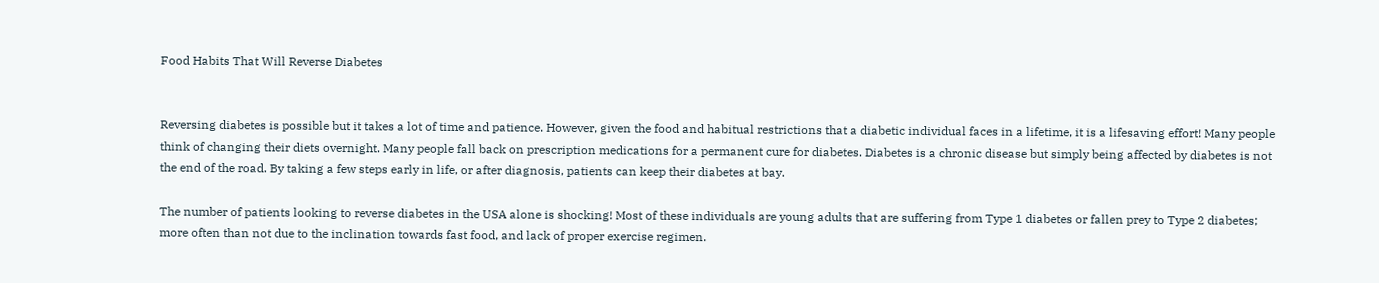Food Habits That Will Reverse Diabetes


Reversing diabetes is possible but it takes a lot of time and patience. However, given the food and habitual restrictions that a diabetic individual faces in a lifetime, it is a lifesaving effort! Many people think of changing their diets overnight. Many people fall back on prescription medications for a permanent cure for diabetes. Diabetes is a chronic disease but simply being affected by diabetes is not the end of the road. By taking a few steps early in life, or after diagnosis, patients can keep their diabetes at bay.

The number of patients looking to reverse diabetes in the USA alone is shocking! Most of these individuals are young adults that are suffering from Type 1 diabetes or fallen prey to Type 2 diabetes; more often than not due to the inclination towards fast food, and lack of proper exercise regimen.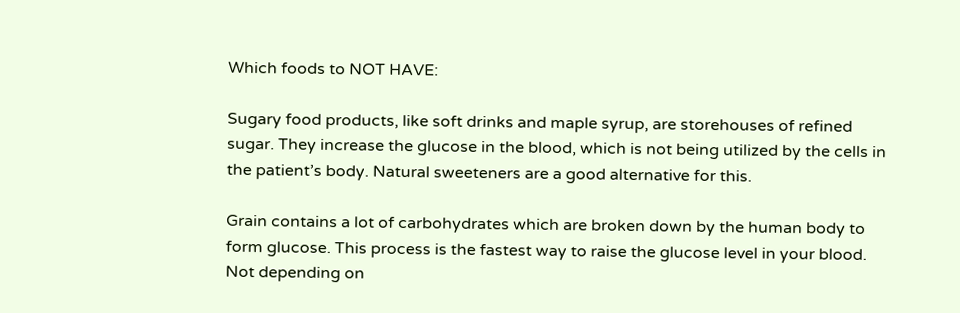Which foods to NOT HAVE:

Sugary food products, like soft drinks and maple syrup, are storehouses of refined sugar. They increase the glucose in the blood, which is not being utilized by the cells in the patient’s body. Natural sweeteners are a good alternative for this.

Grain contains a lot of carbohydrates which are broken down by the human body to form glucose. This process is the fastest way to raise the glucose level in your blood. Not depending on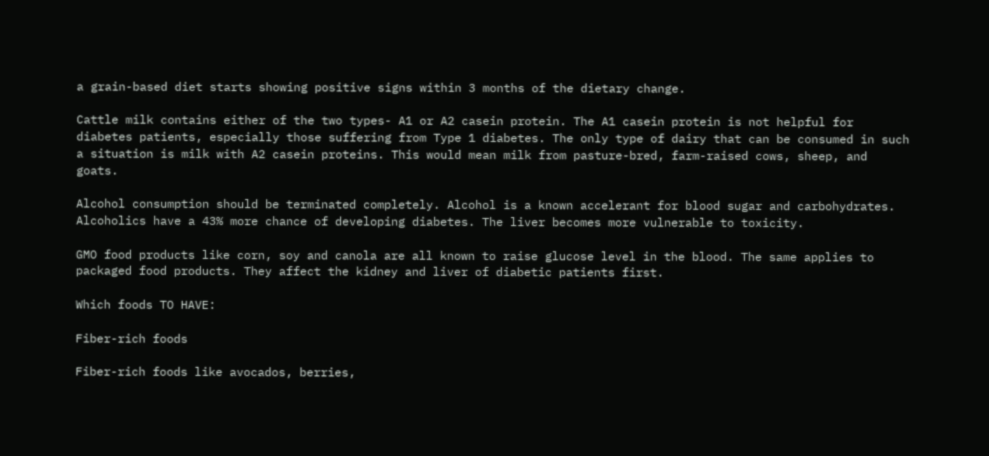a grain-based diet starts showing positive signs within 3 months of the dietary change.

Cattle milk contains either of the two types- A1 or A2 casein protein. The A1 casein protein is not helpful for diabetes patients, especially those suffering from Type 1 diabetes. The only type of dairy that can be consumed in such a situation is milk with A2 casein proteins. This would mean milk from pasture-bred, farm-raised cows, sheep, and goats.

Alcohol consumption should be terminated completely. Alcohol is a known accelerant for blood sugar and carbohydrates. Alcoholics have a 43% more chance of developing diabetes. The liver becomes more vulnerable to toxicity.

GMO food products like corn, soy and canola are all known to raise glucose level in the blood. The same applies to packaged food products. They affect the kidney and liver of diabetic patients first.

Which foods TO HAVE:

Fiber-rich foods

Fiber-rich foods like avocados, berries,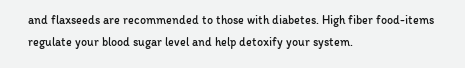and flaxseeds are recommended to those with diabetes. High fiber food-items regulate your blood sugar level and help detoxify your system.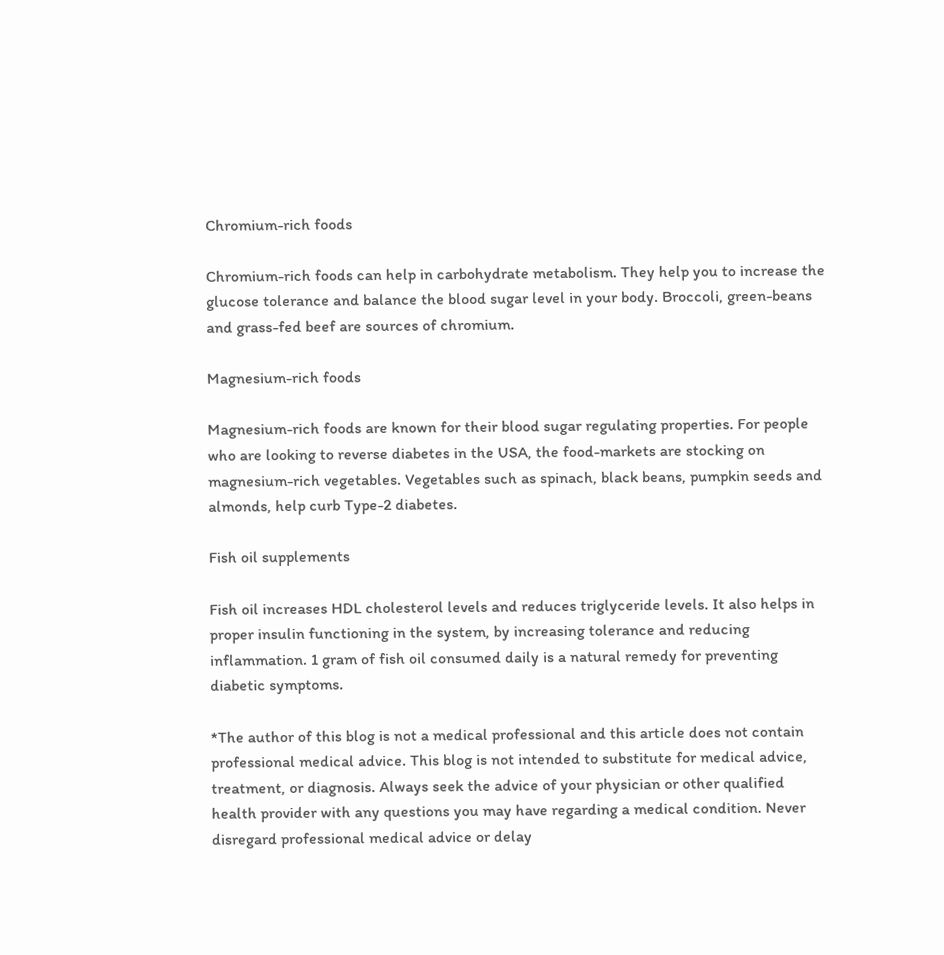Chromium-rich foods

Chromium-rich foods can help in carbohydrate metabolism. They help you to increase the glucose tolerance and balance the blood sugar level in your body. Broccoli, green-beans and grass-fed beef are sources of chromium.

Magnesium-rich foods

Magnesium-rich foods are known for their blood sugar regulating properties. For people who are looking to reverse diabetes in the USA, the food-markets are stocking on magnesium-rich vegetables. Vegetables such as spinach, black beans, pumpkin seeds and almonds, help curb Type-2 diabetes.

Fish oil supplements

Fish oil increases HDL cholesterol levels and reduces triglyceride levels. It also helps in proper insulin functioning in the system, by increasing tolerance and reducing inflammation. 1 gram of fish oil consumed daily is a natural remedy for preventing diabetic symptoms.

*The author of this blog is not a medical professional and this article does not contain professional medical advice. This blog is not intended to substitute for medical advice, treatment, or diagnosis. Always seek the advice of your physician or other qualified health provider with any questions you may have regarding a medical condition. Never disregard professional medical advice or delay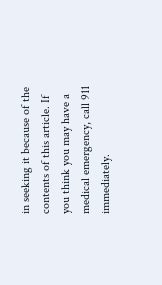in seeking it because of the contents of this article. If you think you may have a medical emergency, call 911 immediately.